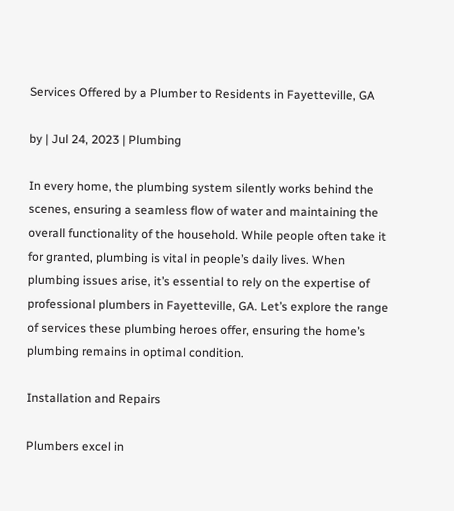Services Offered by a Plumber to Residents in Fayetteville, GA

by | Jul 24, 2023 | Plumbing

In every home, the plumbing system silently works behind the scenes, ensuring a seamless flow of water and maintaining the overall functionality of the household. While people often take it for granted, plumbing is vital in people’s daily lives. When plumbing issues arise, it’s essential to rely on the expertise of professional plumbers in Fayetteville, GA. Let’s explore the range of services these plumbing heroes offer, ensuring the home’s plumbing remains in optimal condition.

Installation and Repairs

Plumbers excel in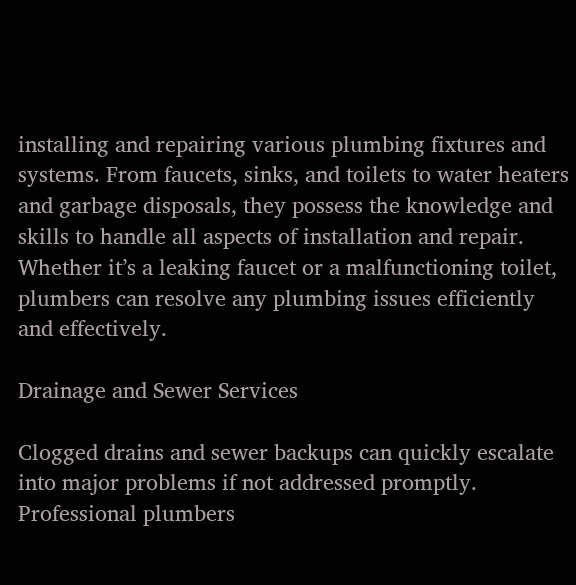installing and repairing various plumbing fixtures and systems. From faucets, sinks, and toilets to water heaters and garbage disposals, they possess the knowledge and skills to handle all aspects of installation and repair. Whether it’s a leaking faucet or a malfunctioning toilet, plumbers can resolve any plumbing issues efficiently and effectively.

Drainage and Sewer Services

Clogged drains and sewer backups can quickly escalate into major problems if not addressed promptly. Professional plumbers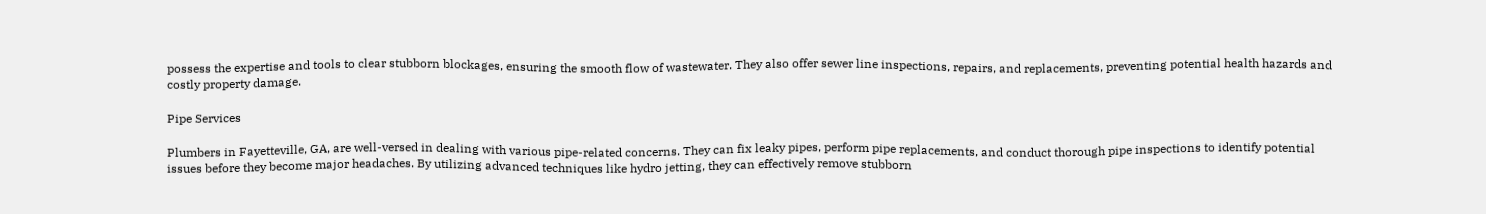possess the expertise and tools to clear stubborn blockages, ensuring the smooth flow of wastewater. They also offer sewer line inspections, repairs, and replacements, preventing potential health hazards and costly property damage.

Pipe Services

Plumbers in Fayetteville, GA, are well-versed in dealing with various pipe-related concerns. They can fix leaky pipes, perform pipe replacements, and conduct thorough pipe inspections to identify potential issues before they become major headaches. By utilizing advanced techniques like hydro jetting, they can effectively remove stubborn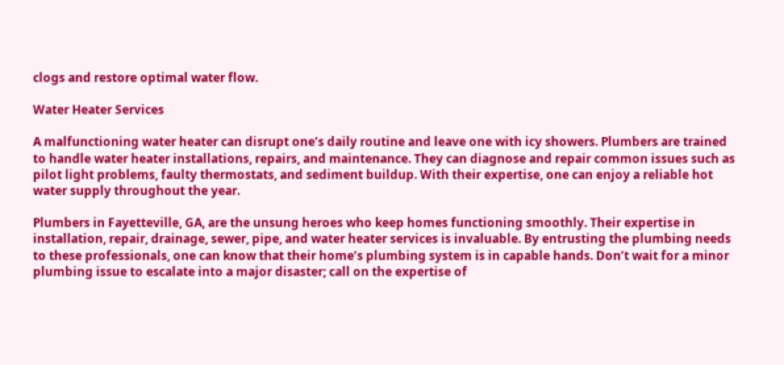clogs and restore optimal water flow.

Water Heater Services

A malfunctioning water heater can disrupt one’s daily routine and leave one with icy showers. Plumbers are trained to handle water heater installations, repairs, and maintenance. They can diagnose and repair common issues such as pilot light problems, faulty thermostats, and sediment buildup. With their expertise, one can enjoy a reliable hot water supply throughout the year.

Plumbers in Fayetteville, GA, are the unsung heroes who keep homes functioning smoothly. Their expertise in installation, repair, drainage, sewer, pipe, and water heater services is invaluable. By entrusting the plumbing needs to these professionals, one can know that their home’s plumbing system is in capable hands. Don’t wait for a minor plumbing issue to escalate into a major disaster; call on the expertise of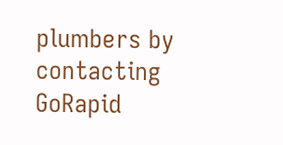plumbers by contacting GoRapid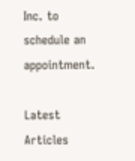Inc. to schedule an appointment.

Latest Articles